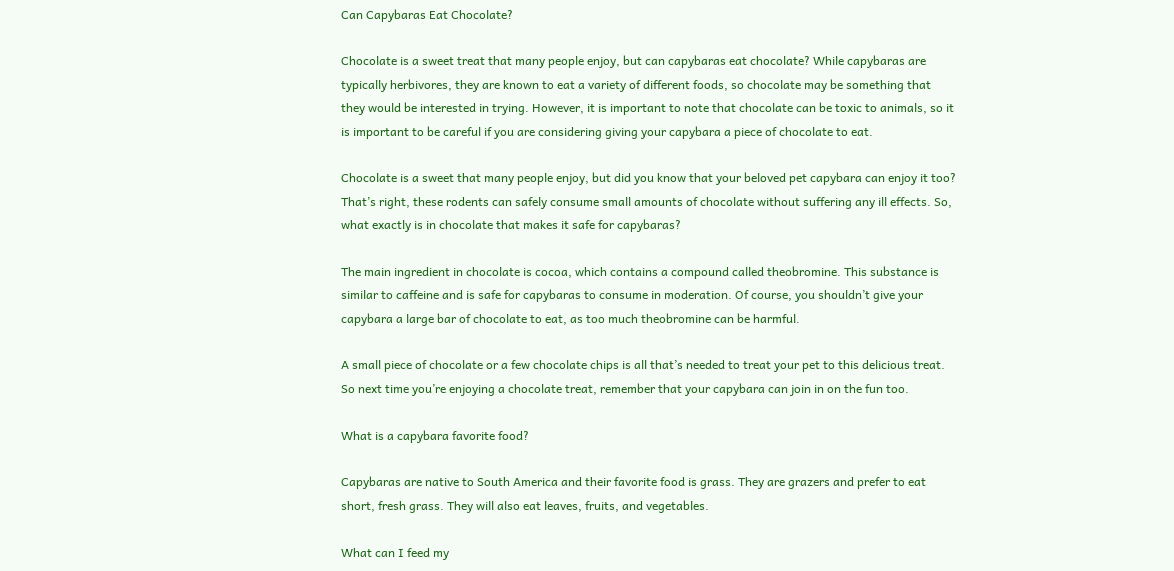Can Capybaras Eat Chocolate?

Chocolate is a sweet treat that many people enjoy, but can capybaras eat chocolate? While capybaras are typically herbivores, they are known to eat a variety of different foods, so chocolate may be something that they would be interested in trying. However, it is important to note that chocolate can be toxic to animals, so it is important to be careful if you are considering giving your capybara a piece of chocolate to eat.

Chocolate is a sweet that many people enjoy, but did you know that your beloved pet capybara can enjoy it too? That’s right, these rodents can safely consume small amounts of chocolate without suffering any ill effects. So, what exactly is in chocolate that makes it safe for capybaras?

The main ingredient in chocolate is cocoa, which contains a compound called theobromine. This substance is similar to caffeine and is safe for capybaras to consume in moderation. Of course, you shouldn’t give your capybara a large bar of chocolate to eat, as too much theobromine can be harmful.

A small piece of chocolate or a few chocolate chips is all that’s needed to treat your pet to this delicious treat. So next time you’re enjoying a chocolate treat, remember that your capybara can join in on the fun too.

What is a capybara favorite food?

Capybaras are native to South America and their favorite food is grass. They are grazers and prefer to eat short, fresh grass. They will also eat leaves, fruits, and vegetables.

What can I feed my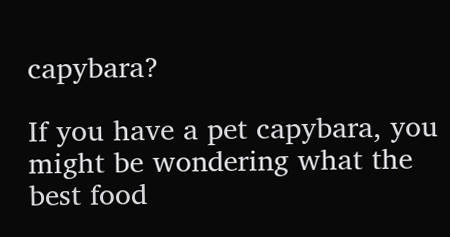capybara?

If you have a pet capybara, you might be wondering what the best food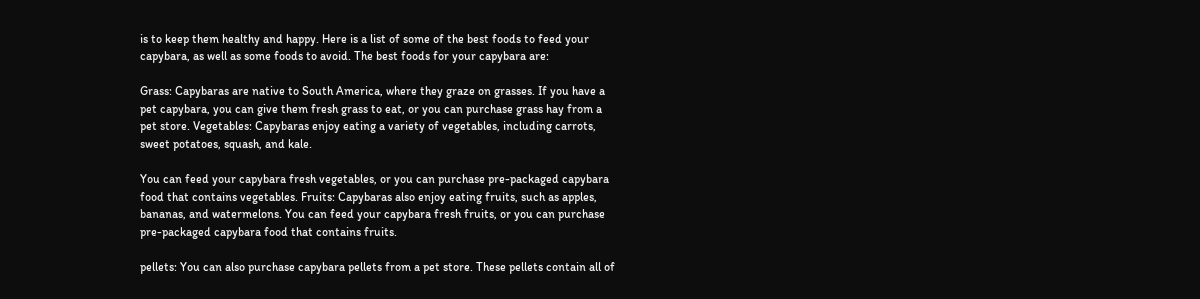is to keep them healthy and happy. Here is a list of some of the best foods to feed your capybara, as well as some foods to avoid. The best foods for your capybara are:

Grass: Capybaras are native to South America, where they graze on grasses. If you have a pet capybara, you can give them fresh grass to eat, or you can purchase grass hay from a pet store. Vegetables: Capybaras enjoy eating a variety of vegetables, including carrots, sweet potatoes, squash, and kale.

You can feed your capybara fresh vegetables, or you can purchase pre-packaged capybara food that contains vegetables. Fruits: Capybaras also enjoy eating fruits, such as apples, bananas, and watermelons. You can feed your capybara fresh fruits, or you can purchase pre-packaged capybara food that contains fruits.

pellets: You can also purchase capybara pellets from a pet store. These pellets contain all of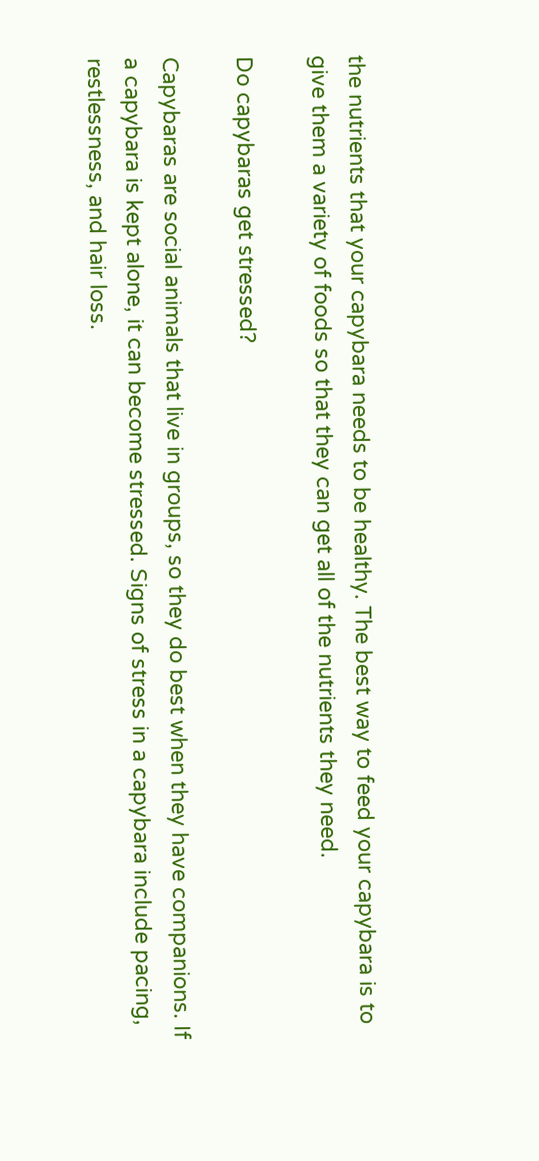the nutrients that your capybara needs to be healthy. The best way to feed your capybara is to give them a variety of foods so that they can get all of the nutrients they need.

Do capybaras get stressed?

Capybaras are social animals that live in groups, so they do best when they have companions. If a capybara is kept alone, it can become stressed. Signs of stress in a capybara include pacing, restlessness, and hair loss.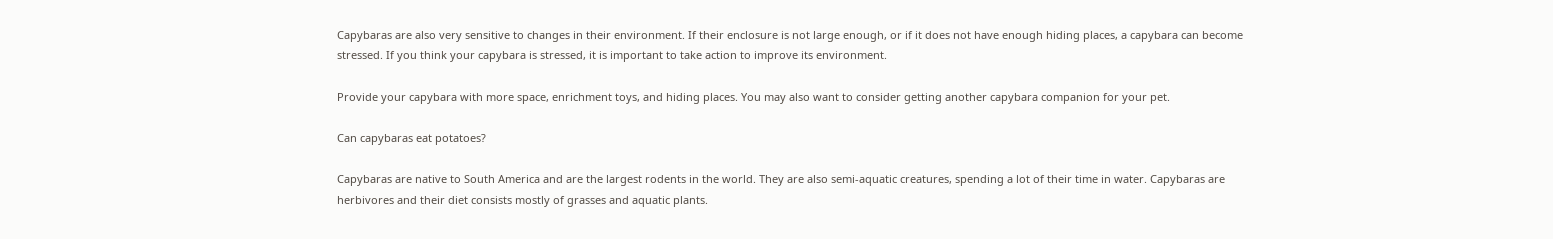Capybaras are also very sensitive to changes in their environment. If their enclosure is not large enough, or if it does not have enough hiding places, a capybara can become stressed. If you think your capybara is stressed, it is important to take action to improve its environment.

Provide your capybara with more space, enrichment toys, and hiding places. You may also want to consider getting another capybara companion for your pet.

Can capybaras eat potatoes?

Capybaras are native to South America and are the largest rodents in the world. They are also semi-aquatic creatures, spending a lot of their time in water. Capybaras are herbivores and their diet consists mostly of grasses and aquatic plants.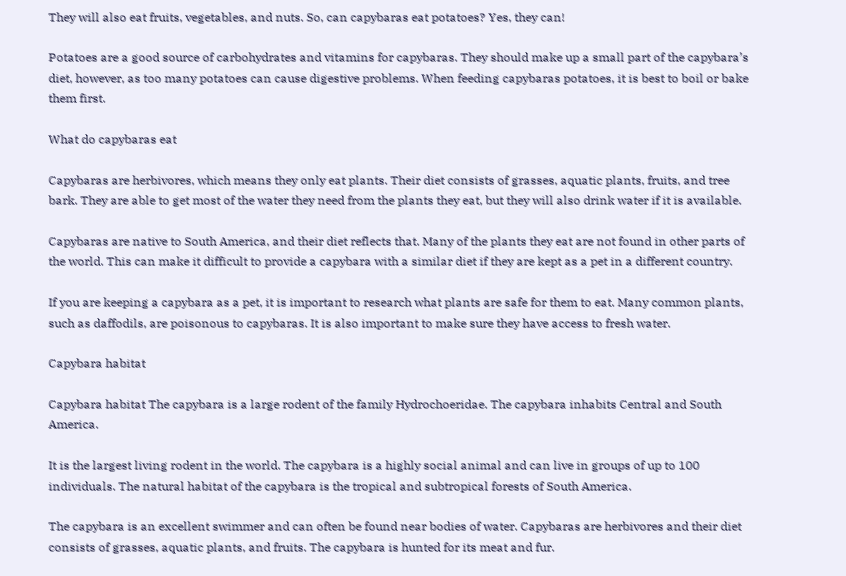They will also eat fruits, vegetables, and nuts. So, can capybaras eat potatoes? Yes, they can!

Potatoes are a good source of carbohydrates and vitamins for capybaras. They should make up a small part of the capybara’s diet, however, as too many potatoes can cause digestive problems. When feeding capybaras potatoes, it is best to boil or bake them first.

What do capybaras eat

Capybaras are herbivores, which means they only eat plants. Their diet consists of grasses, aquatic plants, fruits, and tree bark. They are able to get most of the water they need from the plants they eat, but they will also drink water if it is available.

Capybaras are native to South America, and their diet reflects that. Many of the plants they eat are not found in other parts of the world. This can make it difficult to provide a capybara with a similar diet if they are kept as a pet in a different country.

If you are keeping a capybara as a pet, it is important to research what plants are safe for them to eat. Many common plants, such as daffodils, are poisonous to capybaras. It is also important to make sure they have access to fresh water.

Capybara habitat

Capybara habitat The capybara is a large rodent of the family Hydrochoeridae. The capybara inhabits Central and South America.

It is the largest living rodent in the world. The capybara is a highly social animal and can live in groups of up to 100 individuals. The natural habitat of the capybara is the tropical and subtropical forests of South America.

The capybara is an excellent swimmer and can often be found near bodies of water. Capybaras are herbivores and their diet consists of grasses, aquatic plants, and fruits. The capybara is hunted for its meat and fur.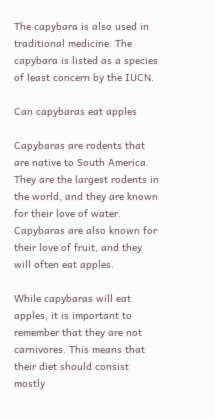The capybara is also used in traditional medicine. The capybara is listed as a species of least concern by the IUCN.

Can capybaras eat apples

Capybaras are rodents that are native to South America. They are the largest rodents in the world, and they are known for their love of water. Capybaras are also known for their love of fruit, and they will often eat apples.

While capybaras will eat apples, it is important to remember that they are not carnivores. This means that their diet should consist mostly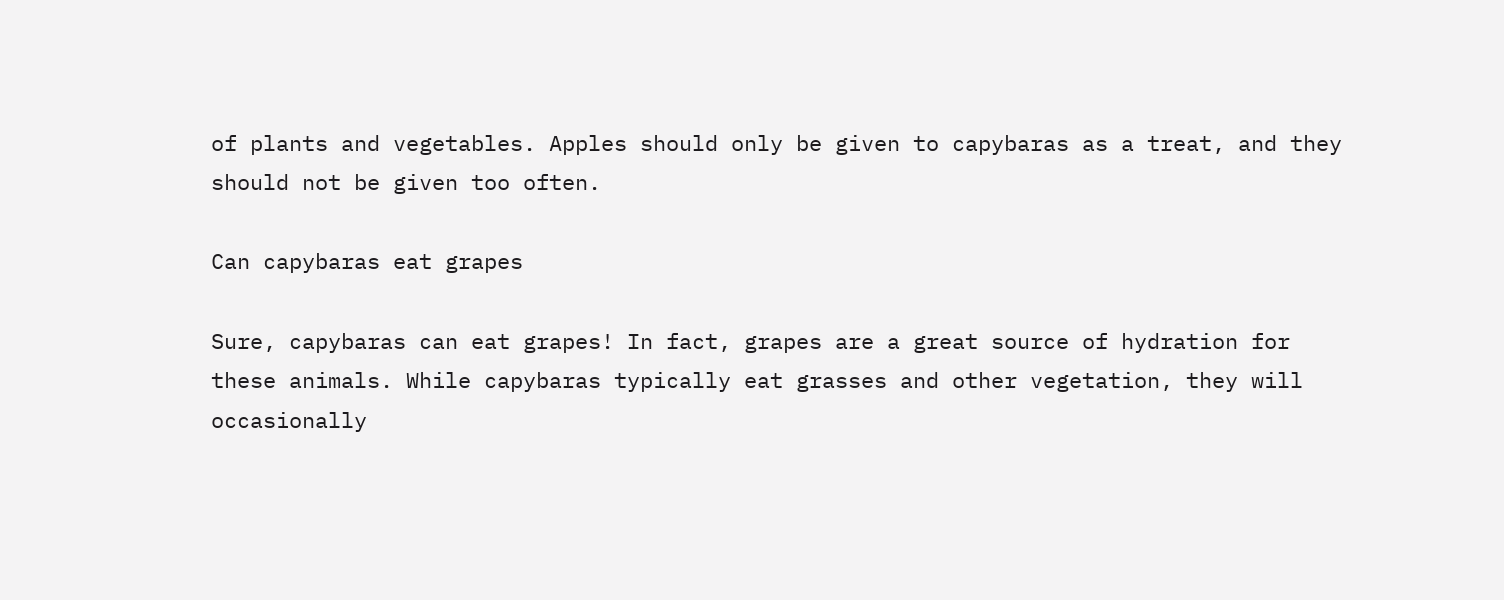of plants and vegetables. Apples should only be given to capybaras as a treat, and they should not be given too often.

Can capybaras eat grapes

Sure, capybaras can eat grapes! In fact, grapes are a great source of hydration for these animals. While capybaras typically eat grasses and other vegetation, they will occasionally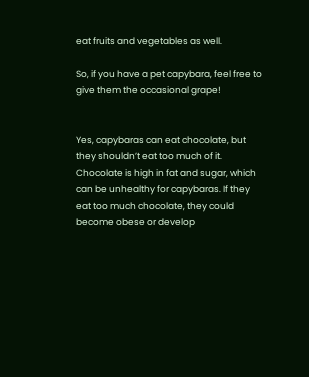eat fruits and vegetables as well.

So, if you have a pet capybara, feel free to give them the occasional grape!


Yes, capybaras can eat chocolate, but they shouldn’t eat too much of it. Chocolate is high in fat and sugar, which can be unhealthy for capybaras. If they eat too much chocolate, they could become obese or develop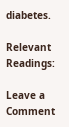diabetes.

Relevant Readings:

Leave a Comment